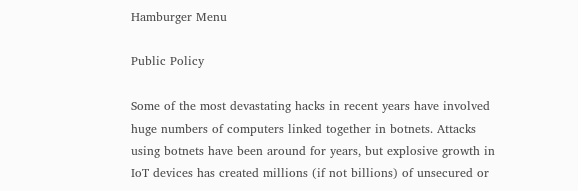Hamburger Menu

Public Policy

Some of the most devastating hacks in recent years have involved huge numbers of computers linked together in botnets. Attacks using botnets have been around for years, but explosive growth in IoT devices has created millions (if not billions) of unsecured or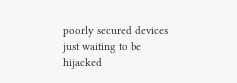poorly secured devices just waiting to be hijacked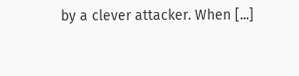by a clever attacker. When [...]